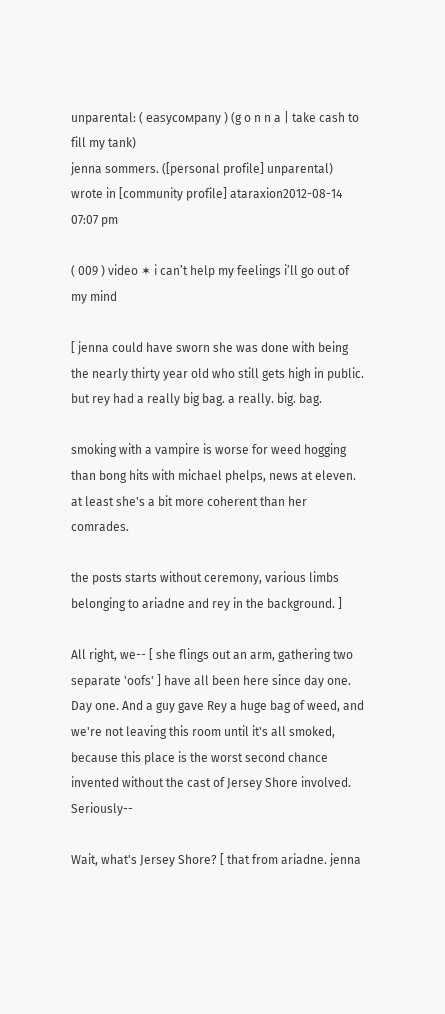unparental: ( eaѕycoмpany ) (g o n n a | take cash to fill my tank)
jenna sommers. ([personal profile] unparental) wrote in [community profile] ataraxion2012-08-14 07:07 pm

( 009 ) video ✶ i can’t help my feelings i’ll go out of my mind

[ jenna could have sworn she was done with being the nearly thirty year old who still gets high in public. but rey had a really big bag. a really. big. bag.

smoking with a vampire is worse for weed hogging than bong hits with michael phelps, news at eleven. at least she's a bit more coherent than her comrades.

the posts starts without ceremony, various limbs belonging to ariadne and rey in the background. ]

All right, we-- [ she flings out an arm, gathering two separate 'oofs' ] have all been here since day one. Day one. And a guy gave Rey a huge bag of weed, and we're not leaving this room until it's all smoked, because this place is the worst second chance invented without the cast of Jersey Shore involved. Seriously--

Wait, what's Jersey Shore? [ that from ariadne. jenna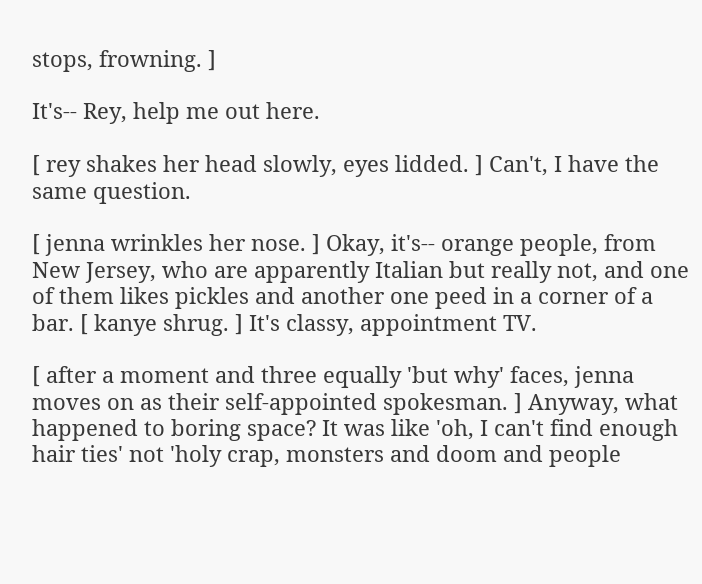stops, frowning. ]

It's-- Rey, help me out here.

[ rey shakes her head slowly, eyes lidded. ] Can't, I have the same question.

[ jenna wrinkles her nose. ] Okay, it's-- orange people, from New Jersey, who are apparently Italian but really not, and one of them likes pickles and another one peed in a corner of a bar. [ kanye shrug. ] It's classy, appointment TV.

[ after a moment and three equally 'but why' faces, jenna moves on as their self-appointed spokesman. ] Anyway, what happened to boring space? It was like 'oh, I can't find enough hair ties' not 'holy crap, monsters and doom and people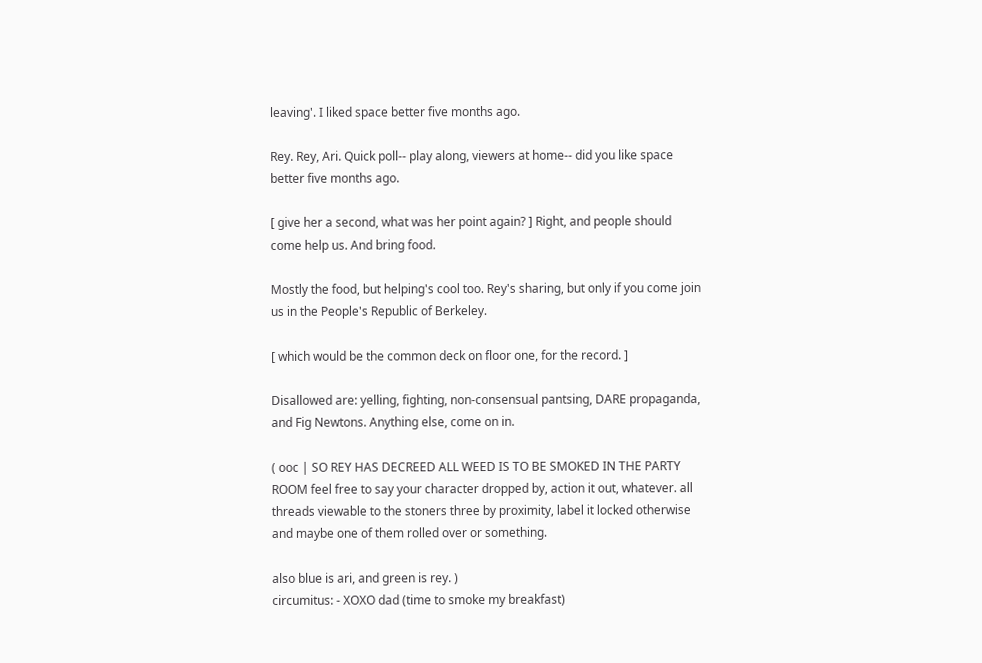leaving'. I liked space better five months ago.

Rey. Rey, Ari. Quick poll-- play along, viewers at home-- did you like space better five months ago.

[ give her a second, what was her point again? ] Right, and people should come help us. And bring food.

Mostly the food, but helping's cool too. Rey's sharing, but only if you come join us in the People's Republic of Berkeley.

[ which would be the common deck on floor one, for the record. ]

Disallowed are: yelling, fighting, non-consensual pantsing, DARE propaganda, and Fig Newtons. Anything else, come on in.

( ooc | SO REY HAS DECREED ALL WEED IS TO BE SMOKED IN THE PARTY ROOM feel free to say your character dropped by, action it out, whatever. all threads viewable to the stoners three by proximity, label it locked otherwise and maybe one of them rolled over or something.

also blue is ari, and green is rey. )
circumitus: - XOXO dad (time to smoke my breakfast)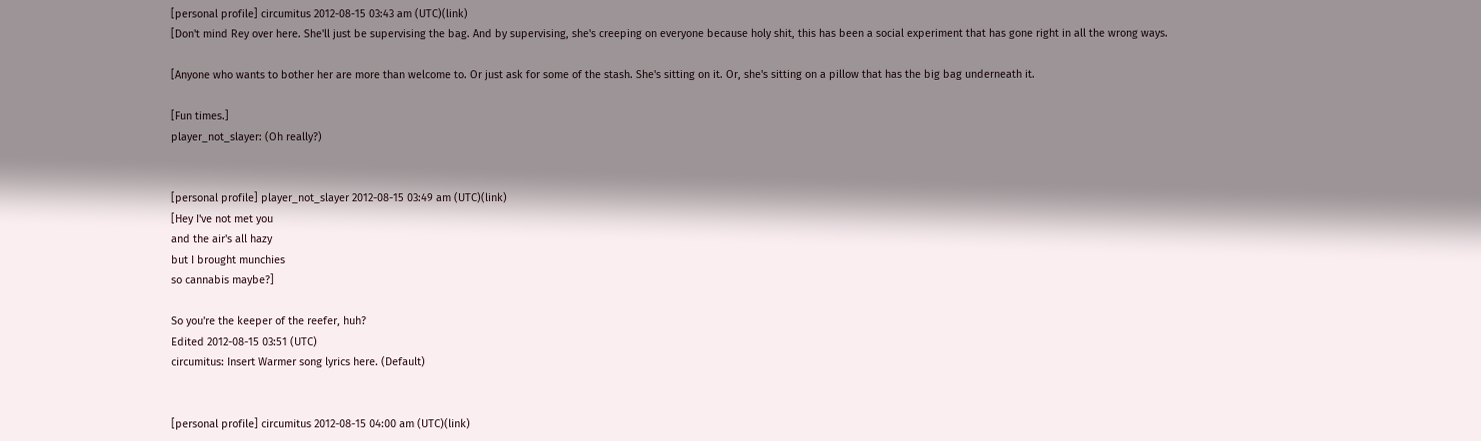[personal profile] circumitus 2012-08-15 03:43 am (UTC)(link)
[Don't mind Rey over here. She'll just be supervising the bag. And by supervising, she's creeping on everyone because holy shit, this has been a social experiment that has gone right in all the wrong ways.

[Anyone who wants to bother her are more than welcome to. Or just ask for some of the stash. She's sitting on it. Or, she's sitting on a pillow that has the big bag underneath it.

[Fun times.]
player_not_slayer: (Oh really?)


[personal profile] player_not_slayer 2012-08-15 03:49 am (UTC)(link)
[Hey I've not met you
and the air's all hazy
but I brought munchies
so cannabis maybe?]

So you're the keeper of the reefer, huh?
Edited 2012-08-15 03:51 (UTC)
circumitus: Insert Warmer song lyrics here. (Default)


[personal profile] circumitus 2012-08-15 04:00 am (UTC)(link)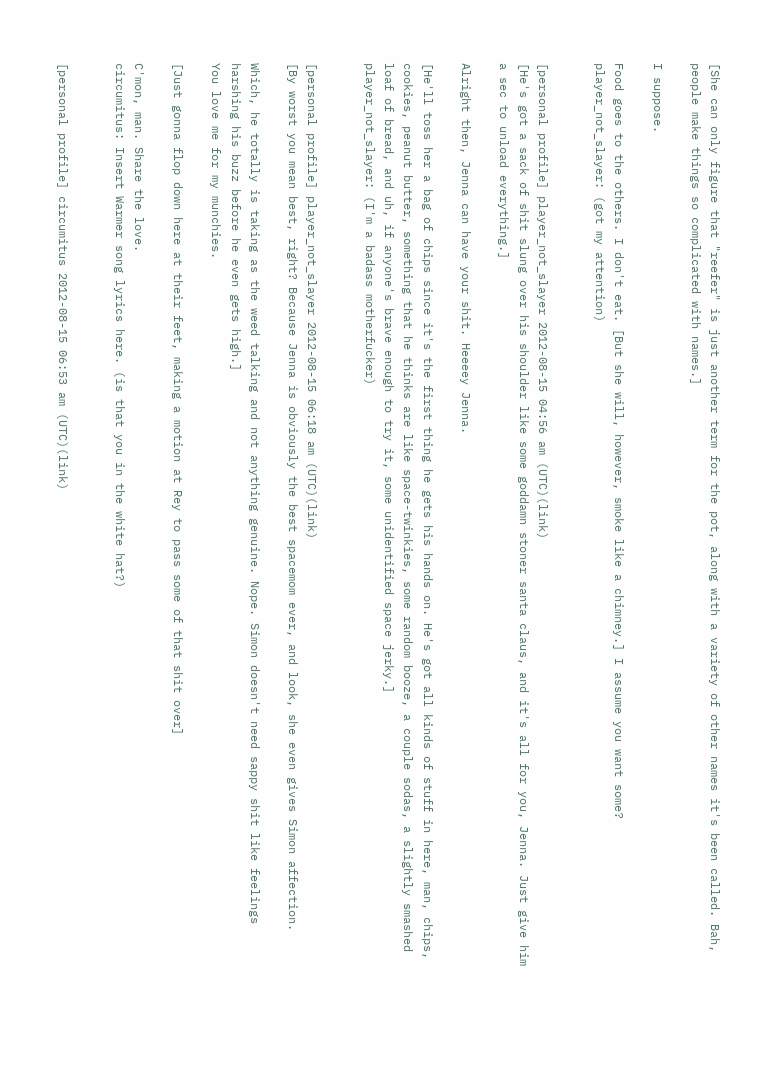[She can only figure that "reefer" is just another term for the pot, along with a variety of other names it's been called. Bah, people make things so complicated with names.]

I suppose.

Food goes to the others. I don't eat. [But she will, however, smoke like a chimney.] I assume you want some?
player_not_slayer: (got my attention)


[personal profile] player_not_slayer 2012-08-15 04:56 am (UTC)(link)
[He's got a sack of shit slung over his shoulder like some goddamn stoner santa claus, and it's all for you, Jenna. Just give him a sec to unload everything.]

Alright then, Jenna can have your shit. Heeeey Jenna.

[He'll toss her a bag of chips since it's the first thing he gets his hands on. He's got all kinds of stuff in here, man, chips, cookies, peanut butter, something that he thinks are like space-twinkies, some random booze, a couple sodas, a slightly smashed loaf of bread, and uh, if anyone's brave enough to try it, some unidentified space jerky.]
player_not_slayer: (I'm a badass motherfucker)


[personal profile] player_not_slayer 2012-08-15 06:18 am (UTC)(link)
[By worst you mean best, right? Because Jenna is obviously the best spacemom ever, and look, she even gives Simon affection.

Which, he totally is taking as the weed talking and not anything genuine. Nope. Simon doesn't need sappy shit like feelings harshing his buzz before he even gets high.]
You love me for my munchies.

[Just gonna flop down here at their feet, making a motion at Rey to pass some of that shit over]

C'mon, man. Share the love.
circumitus: Insert Warmer song lyrics here. (is that you in the white hat?)


[personal profile] circumitus 2012-08-15 06:53 am (UTC)(link)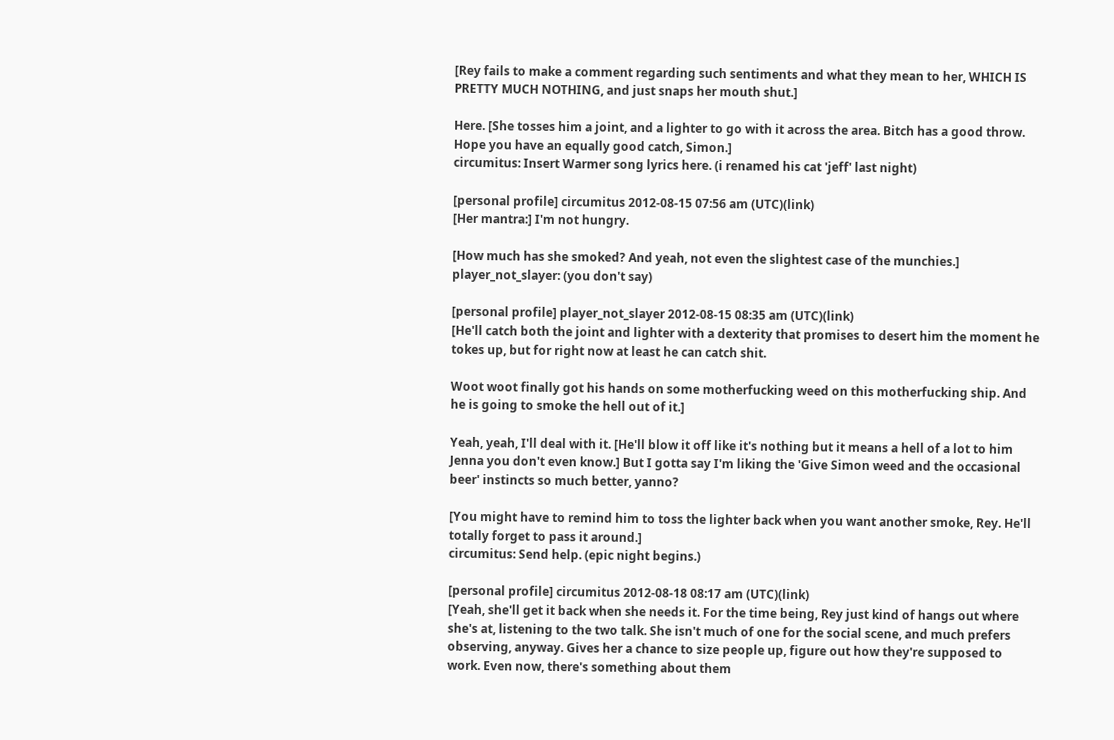[Rey fails to make a comment regarding such sentiments and what they mean to her, WHICH IS PRETTY MUCH NOTHING, and just snaps her mouth shut.]

Here. [She tosses him a joint, and a lighter to go with it across the area. Bitch has a good throw. Hope you have an equally good catch, Simon.]
circumitus: Insert Warmer song lyrics here. (i renamed his cat 'jeff' last night)

[personal profile] circumitus 2012-08-15 07:56 am (UTC)(link)
[Her mantra:] I'm not hungry.

[How much has she smoked? And yeah, not even the slightest case of the munchies.]
player_not_slayer: (you don't say)

[personal profile] player_not_slayer 2012-08-15 08:35 am (UTC)(link)
[He'll catch both the joint and lighter with a dexterity that promises to desert him the moment he tokes up, but for right now at least he can catch shit.

Woot woot finally got his hands on some motherfucking weed on this motherfucking ship. And he is going to smoke the hell out of it.]

Yeah, yeah, I'll deal with it. [He'll blow it off like it's nothing but it means a hell of a lot to him Jenna you don't even know.] But I gotta say I'm liking the 'Give Simon weed and the occasional beer' instincts so much better, yanno?

[You might have to remind him to toss the lighter back when you want another smoke, Rey. He'll totally forget to pass it around.]
circumitus: Send help. (epic night begins.)

[personal profile] circumitus 2012-08-18 08:17 am (UTC)(link)
[Yeah, she'll get it back when she needs it. For the time being, Rey just kind of hangs out where she's at, listening to the two talk. She isn't much of one for the social scene, and much prefers observing, anyway. Gives her a chance to size people up, figure out how they're supposed to work. Even now, there's something about them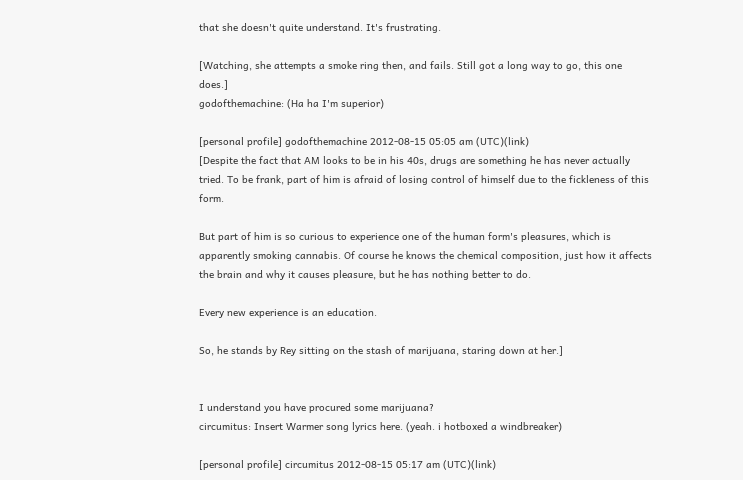that she doesn't quite understand. It's frustrating.

[Watching, she attempts a smoke ring then, and fails. Still got a long way to go, this one does.]
godofthemachine: (Ha ha I'm superior)

[personal profile] godofthemachine 2012-08-15 05:05 am (UTC)(link)
[Despite the fact that AM looks to be in his 40s, drugs are something he has never actually tried. To be frank, part of him is afraid of losing control of himself due to the fickleness of this form.

But part of him is so curious to experience one of the human form's pleasures, which is apparently smoking cannabis. Of course he knows the chemical composition, just how it affects the brain and why it causes pleasure, but he has nothing better to do.

Every new experience is an education.

So, he stands by Rey sitting on the stash of marijuana, staring down at her.]


I understand you have procured some marijuana?
circumitus: Insert Warmer song lyrics here. (yeah. i hotboxed a windbreaker)

[personal profile] circumitus 2012-08-15 05:17 am (UTC)(link)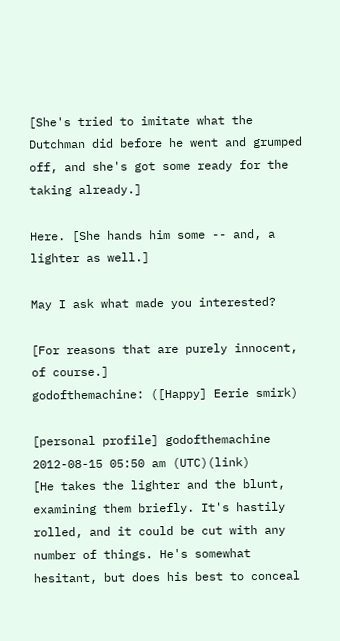[She's tried to imitate what the Dutchman did before he went and grumped off, and she's got some ready for the taking already.]

Here. [She hands him some -- and, a lighter as well.]

May I ask what made you interested?

[For reasons that are purely innocent, of course.]
godofthemachine: ([Happy] Eerie smirk)

[personal profile] godofthemachine 2012-08-15 05:50 am (UTC)(link)
[He takes the lighter and the blunt, examining them briefly. It's hastily rolled, and it could be cut with any number of things. He's somewhat hesitant, but does his best to conceal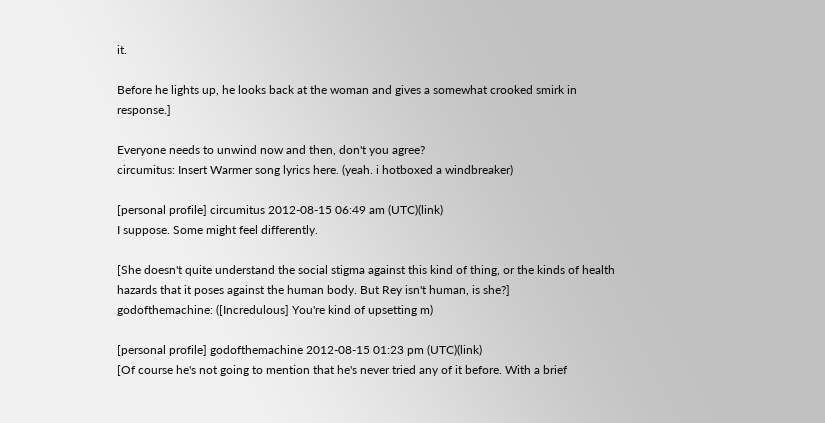it.

Before he lights up, he looks back at the woman and gives a somewhat crooked smirk in response.]

Everyone needs to unwind now and then, don't you agree?
circumitus: Insert Warmer song lyrics here. (yeah. i hotboxed a windbreaker)

[personal profile] circumitus 2012-08-15 06:49 am (UTC)(link)
I suppose. Some might feel differently.

[She doesn't quite understand the social stigma against this kind of thing, or the kinds of health hazards that it poses against the human body. But Rey isn't human, is she?]
godofthemachine: ([Incredulous] You're kind of upsetting m)

[personal profile] godofthemachine 2012-08-15 01:23 pm (UTC)(link)
[Of course he's not going to mention that he's never tried any of it before. With a brief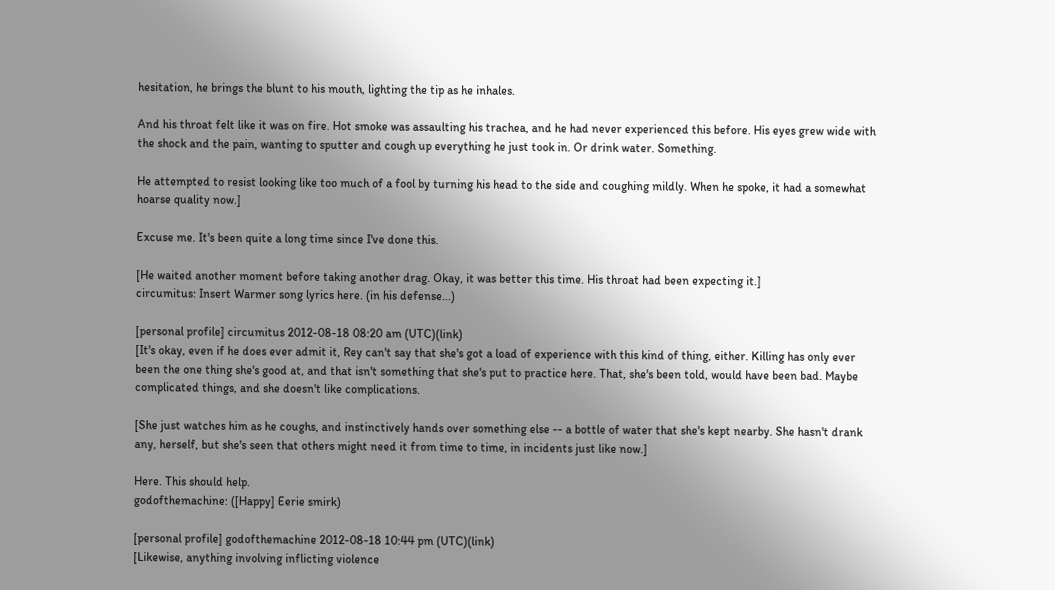hesitation, he brings the blunt to his mouth, lighting the tip as he inhales.

And his throat felt like it was on fire. Hot smoke was assaulting his trachea, and he had never experienced this before. His eyes grew wide with the shock and the pain, wanting to sputter and cough up everything he just took in. Or drink water. Something.

He attempted to resist looking like too much of a fool by turning his head to the side and coughing mildly. When he spoke, it had a somewhat hoarse quality now.]

Excuse me. It's been quite a long time since I've done this.

[He waited another moment before taking another drag. Okay, it was better this time. His throat had been expecting it.]
circumitus: Insert Warmer song lyrics here. (in his defense...)

[personal profile] circumitus 2012-08-18 08:20 am (UTC)(link)
[It's okay, even if he does ever admit it, Rey can't say that she's got a load of experience with this kind of thing, either. Killing has only ever been the one thing she's good at, and that isn't something that she's put to practice here. That, she's been told, would have been bad. Maybe complicated things, and she doesn't like complications.

[She just watches him as he coughs, and instinctively hands over something else -- a bottle of water that she's kept nearby. She hasn't drank any, herself, but she's seen that others might need it from time to time, in incidents just like now.]

Here. This should help.
godofthemachine: ([Happy] Eerie smirk)

[personal profile] godofthemachine 2012-08-18 10:44 pm (UTC)(link)
[Likewise, anything involving inflicting violence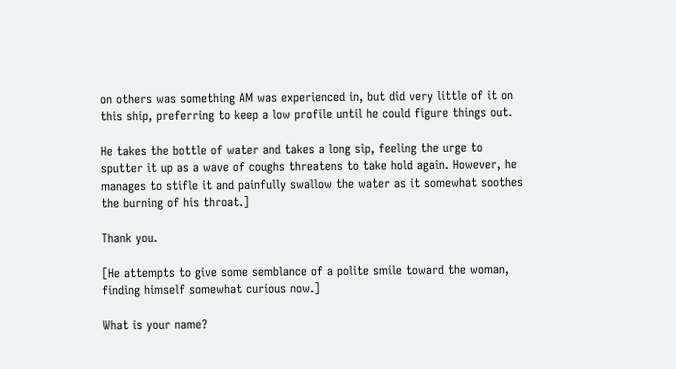on others was something AM was experienced in, but did very little of it on this ship, preferring to keep a low profile until he could figure things out.

He takes the bottle of water and takes a long sip, feeling the urge to sputter it up as a wave of coughs threatens to take hold again. However, he manages to stifle it and painfully swallow the water as it somewhat soothes the burning of his throat.]

Thank you.

[He attempts to give some semblance of a polite smile toward the woman, finding himself somewhat curious now.]

What is your name?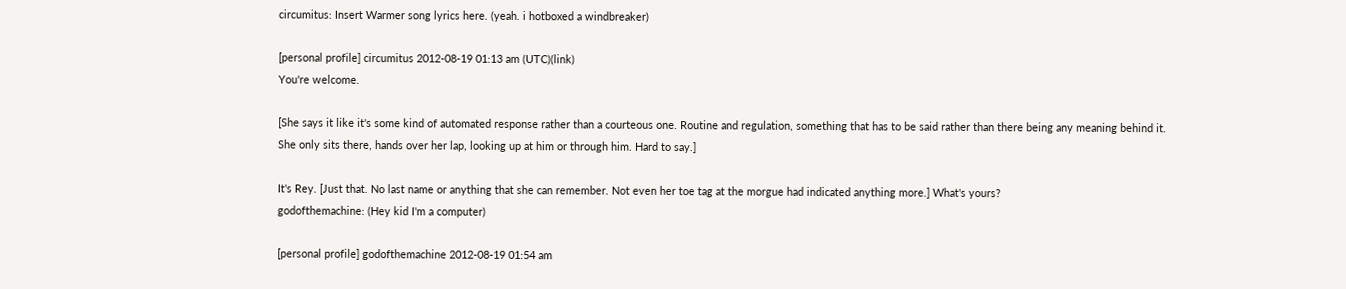circumitus: Insert Warmer song lyrics here. (yeah. i hotboxed a windbreaker)

[personal profile] circumitus 2012-08-19 01:13 am (UTC)(link)
You're welcome.

[She says it like it's some kind of automated response rather than a courteous one. Routine and regulation, something that has to be said rather than there being any meaning behind it. She only sits there, hands over her lap, looking up at him or through him. Hard to say.]

It's Rey. [Just that. No last name or anything that she can remember. Not even her toe tag at the morgue had indicated anything more.] What's yours?
godofthemachine: (Hey kid I'm a computer)

[personal profile] godofthemachine 2012-08-19 01:54 am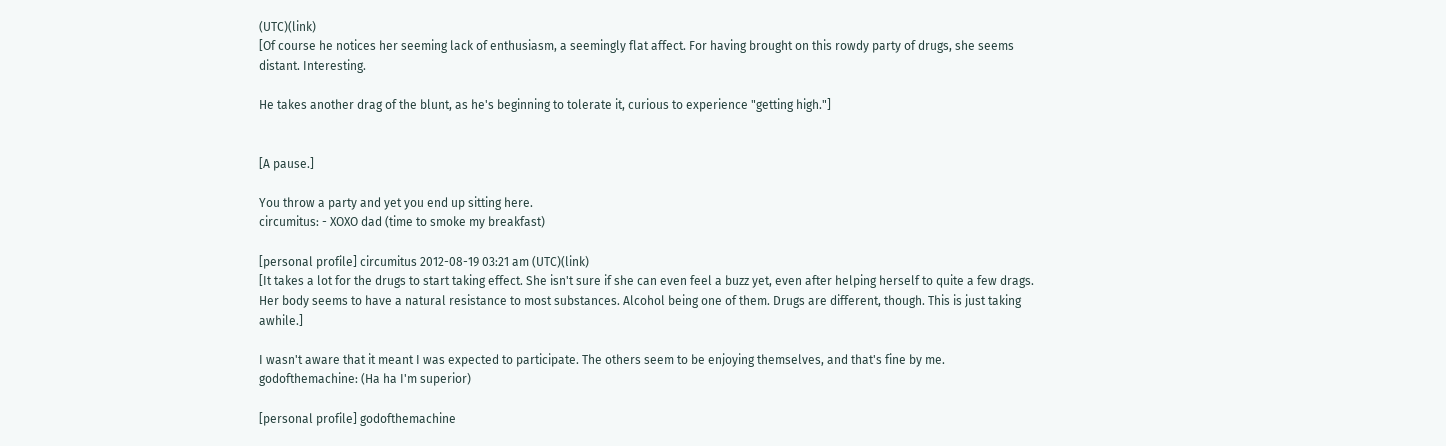(UTC)(link)
[Of course he notices her seeming lack of enthusiasm, a seemingly flat affect. For having brought on this rowdy party of drugs, she seems distant. Interesting.

He takes another drag of the blunt, as he's beginning to tolerate it, curious to experience "getting high."]


[A pause.]

You throw a party and yet you end up sitting here.
circumitus: - XOXO dad (time to smoke my breakfast)

[personal profile] circumitus 2012-08-19 03:21 am (UTC)(link)
[It takes a lot for the drugs to start taking effect. She isn't sure if she can even feel a buzz yet, even after helping herself to quite a few drags. Her body seems to have a natural resistance to most substances. Alcohol being one of them. Drugs are different, though. This is just taking awhile.]

I wasn't aware that it meant I was expected to participate. The others seem to be enjoying themselves, and that's fine by me.
godofthemachine: (Ha ha I'm superior)

[personal profile] godofthemachine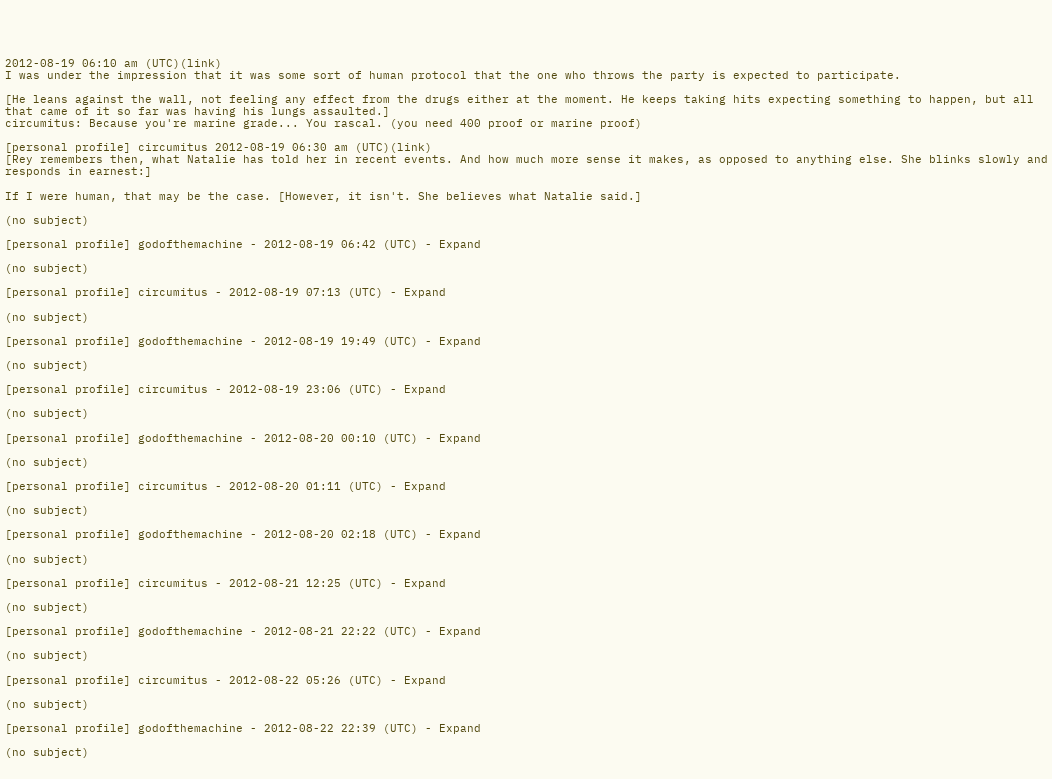2012-08-19 06:10 am (UTC)(link)
I was under the impression that it was some sort of human protocol that the one who throws the party is expected to participate.

[He leans against the wall, not feeling any effect from the drugs either at the moment. He keeps taking hits expecting something to happen, but all that came of it so far was having his lungs assaulted.]
circumitus: Because you're marine grade... You rascal. (you need 400 proof or marine proof)

[personal profile] circumitus 2012-08-19 06:30 am (UTC)(link)
[Rey remembers then, what Natalie has told her in recent events. And how much more sense it makes, as opposed to anything else. She blinks slowly and responds in earnest:]

If I were human, that may be the case. [However, it isn't. She believes what Natalie said.]

(no subject)

[personal profile] godofthemachine - 2012-08-19 06:42 (UTC) - Expand

(no subject)

[personal profile] circumitus - 2012-08-19 07:13 (UTC) - Expand

(no subject)

[personal profile] godofthemachine - 2012-08-19 19:49 (UTC) - Expand

(no subject)

[personal profile] circumitus - 2012-08-19 23:06 (UTC) - Expand

(no subject)

[personal profile] godofthemachine - 2012-08-20 00:10 (UTC) - Expand

(no subject)

[personal profile] circumitus - 2012-08-20 01:11 (UTC) - Expand

(no subject)

[personal profile] godofthemachine - 2012-08-20 02:18 (UTC) - Expand

(no subject)

[personal profile] circumitus - 2012-08-21 12:25 (UTC) - Expand

(no subject)

[personal profile] godofthemachine - 2012-08-21 22:22 (UTC) - Expand

(no subject)

[personal profile] circumitus - 2012-08-22 05:26 (UTC) - Expand

(no subject)

[personal profile] godofthemachine - 2012-08-22 22:39 (UTC) - Expand

(no subject)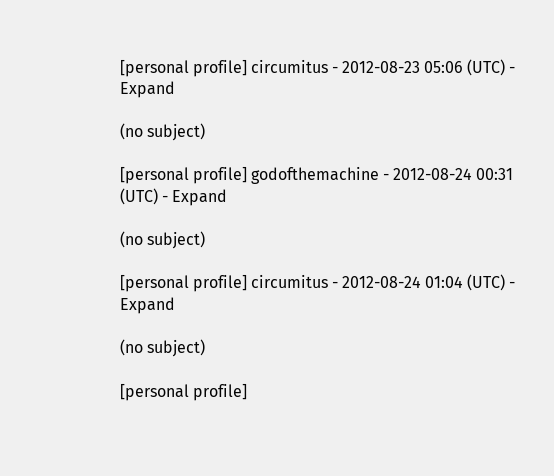[personal profile] circumitus - 2012-08-23 05:06 (UTC) - Expand

(no subject)

[personal profile] godofthemachine - 2012-08-24 00:31 (UTC) - Expand

(no subject)

[personal profile] circumitus - 2012-08-24 01:04 (UTC) - Expand

(no subject)

[personal profile]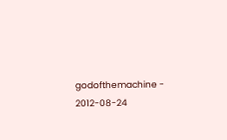godofthemachine - 2012-08-24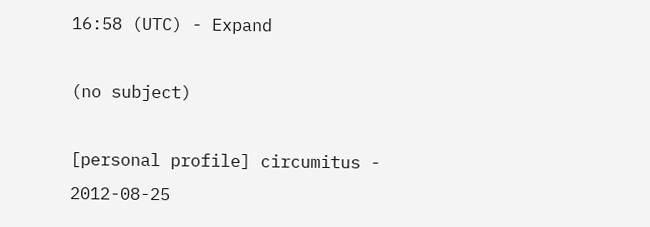16:58 (UTC) - Expand

(no subject)

[personal profile] circumitus - 2012-08-25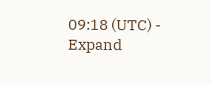09:18 (UTC) - Expand